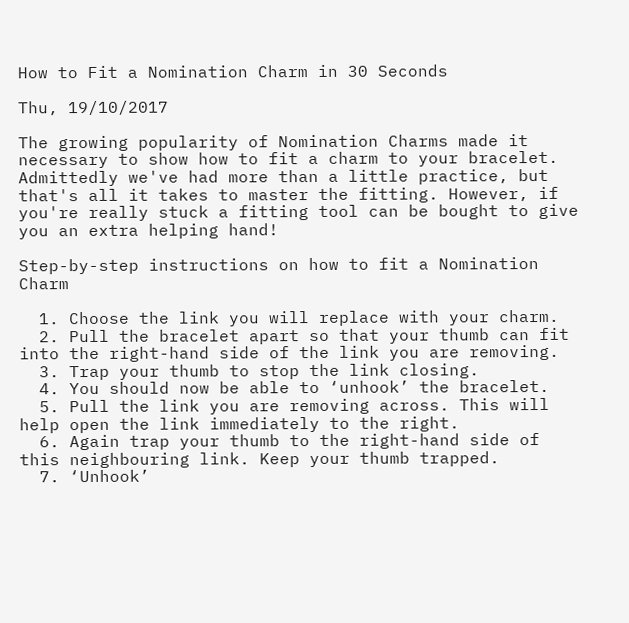How to Fit a Nomination Charm in 30 Seconds

Thu, 19/10/2017

The growing popularity of Nomination Charms made it necessary to show how to fit a charm to your bracelet. Admittedly we've had more than a little practice, but that's all it takes to master the fitting. However, if you're really stuck a fitting tool can be bought to give you an extra helping hand!

Step-by-step instructions on how to fit a Nomination Charm

  1. Choose the link you will replace with your charm.
  2. Pull the bracelet apart so that your thumb can fit into the right-hand side of the link you are removing.
  3. Trap your thumb to stop the link closing.
  4. You should now be able to ‘unhook’ the bracelet.
  5. Pull the link you are removing across. This will help open the link immediately to the right.
  6. Again trap your thumb to the right-hand side of this neighbouring link. Keep your thumb trapped.
  7. ‘Unhook’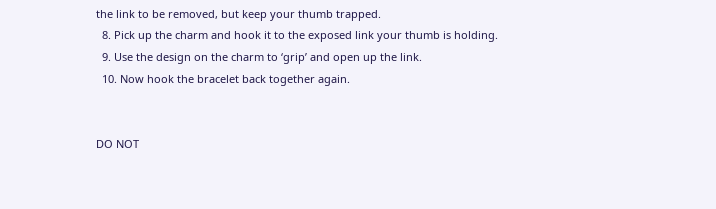the link to be removed, but keep your thumb trapped.
  8. Pick up the charm and hook it to the exposed link your thumb is holding.
  9. Use the design on the charm to ‘grip’ and open up the link.
  10. Now hook the bracelet back together again.


DO NOT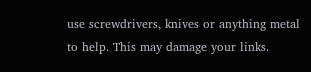use screwdrivers, knives or anything metal to help. This may damage your links.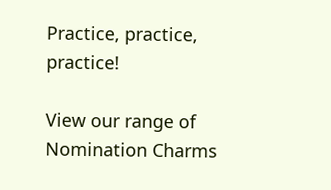Practice, practice, practice!

View our range of Nomination Charms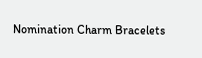Nomination Charm Bracelets